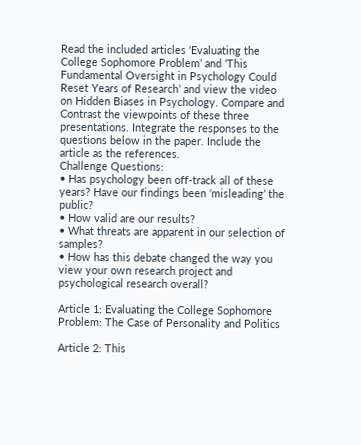Read the included articles ‘Evaluating the College Sophomore Problem’ and ‘This Fundamental Oversight in Psychology Could Reset Years of Research’ and view the video on Hidden Biases in Psychology. Compare and Contrast the viewpoints of these three presentations. Integrate the responses to the questions below in the paper. Include the article as the references.
Challenge Questions:
• Has psychology been off-track all of these years? Have our findings been ‘misleading’ the public?
• How valid are our results?
• What threats are apparent in our selection of samples?
• How has this debate changed the way you view your own research project and psychological research overall?

Article 1: Evaluating the College Sophomore Problem: The Case of Personality and Politics

Article 2: This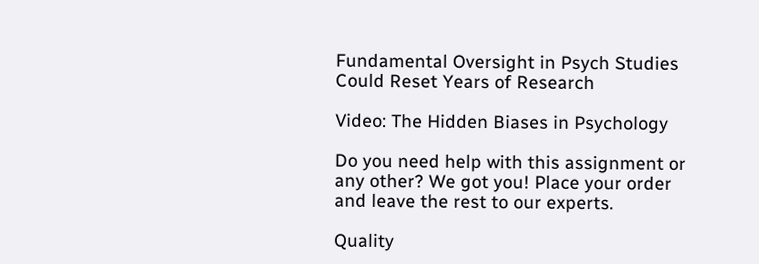Fundamental Oversight in Psych Studies Could Reset Years of Research

Video: The Hidden Biases in Psychology

Do you need help with this assignment or any other? We got you! Place your order and leave the rest to our experts.

Quality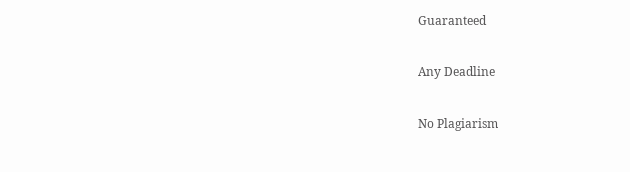Guaranteed

Any Deadline

No Plagiarism